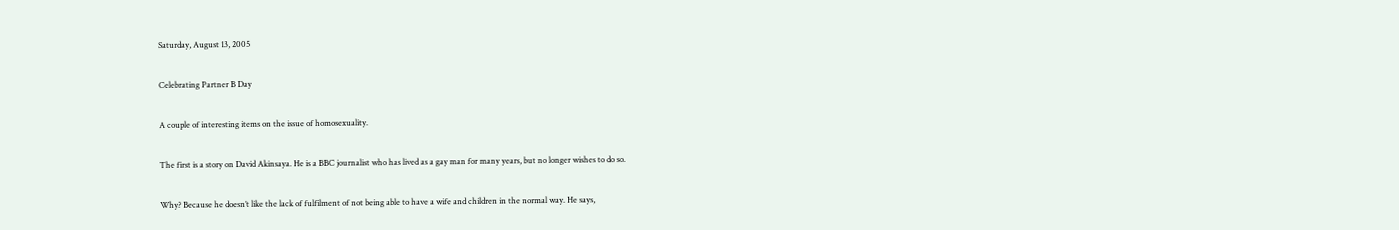Saturday, August 13, 2005

Celebrating Partner B Day

A couple of interesting items on the issue of homosexuality.

The first is a story on David Akinsaya. He is a BBC journalist who has lived as a gay man for many years, but no longer wishes to do so.

Why? Because he doesn’t like the lack of fulfilment of not being able to have a wife and children in the normal way. He says,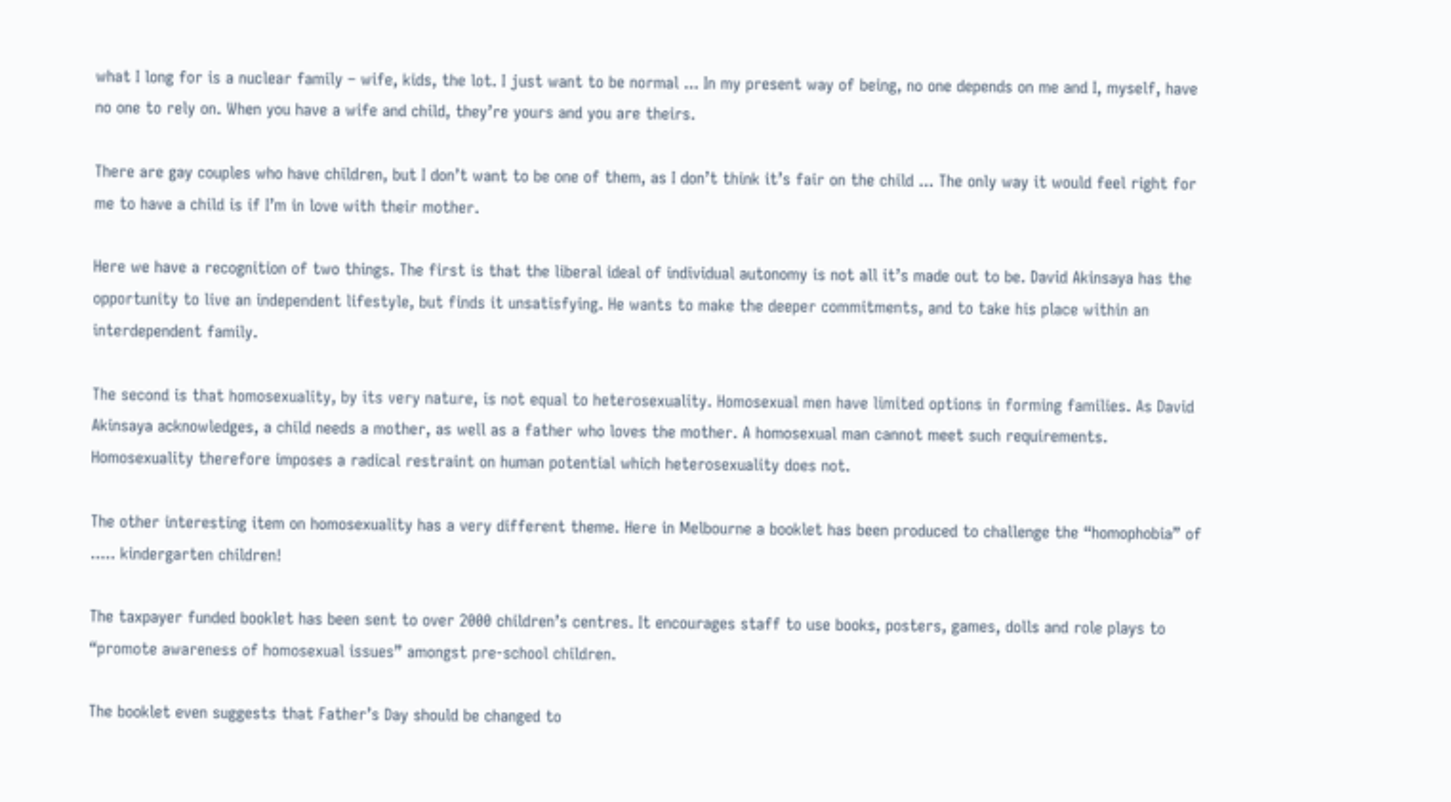what I long for is a nuclear family – wife, kids, the lot. I just want to be normal ... In my present way of being, no one depends on me and I, myself, have no one to rely on. When you have a wife and child, they’re yours and you are theirs.

There are gay couples who have children, but I don’t want to be one of them, as I don’t think it’s fair on the child ... The only way it would feel right for me to have a child is if I’m in love with their mother.

Here we have a recognition of two things. The first is that the liberal ideal of individual autonomy is not all it’s made out to be. David Akinsaya has the opportunity to live an independent lifestyle, but finds it unsatisfying. He wants to make the deeper commitments, and to take his place within an interdependent family.

The second is that homosexuality, by its very nature, is not equal to heterosexuality. Homosexual men have limited options in forming families. As David Akinsaya acknowledges, a child needs a mother, as well as a father who loves the mother. A homosexual man cannot meet such requirements. Homosexuality therefore imposes a radical restraint on human potential which heterosexuality does not.

The other interesting item on homosexuality has a very different theme. Here in Melbourne a booklet has been produced to challenge the “homophobia” of ..... kindergarten children!

The taxpayer funded booklet has been sent to over 2000 children’s centres. It encourages staff to use books, posters, games, dolls and role plays to “promote awareness of homosexual issues” amongst pre-school children.

The booklet even suggests that Father’s Day should be changed to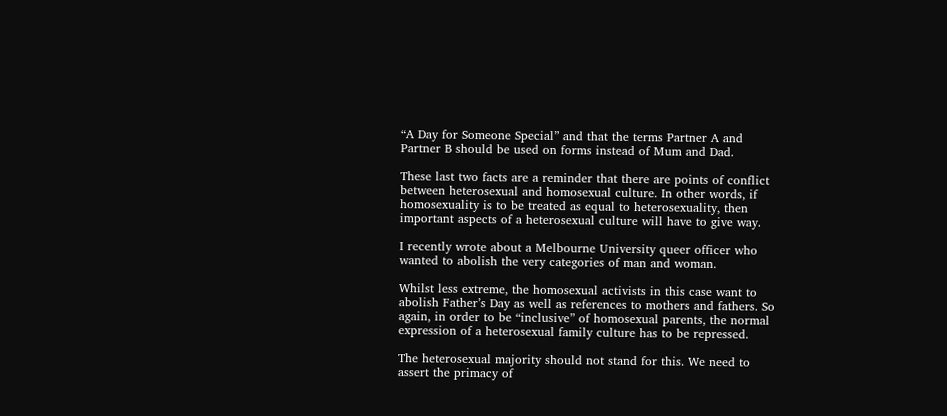“A Day for Someone Special” and that the terms Partner A and Partner B should be used on forms instead of Mum and Dad.

These last two facts are a reminder that there are points of conflict between heterosexual and homosexual culture. In other words, if homosexuality is to be treated as equal to heterosexuality, then important aspects of a heterosexual culture will have to give way.

I recently wrote about a Melbourne University queer officer who wanted to abolish the very categories of man and woman.

Whilst less extreme, the homosexual activists in this case want to abolish Father’s Day as well as references to mothers and fathers. So again, in order to be “inclusive” of homosexual parents, the normal expression of a heterosexual family culture has to be repressed.

The heterosexual majority should not stand for this. We need to assert the primacy of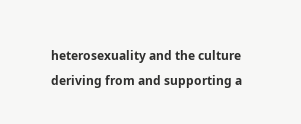heterosexuality and the culture deriving from and supporting a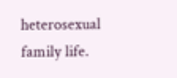heterosexual family life.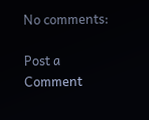No comments:

Post a Comment